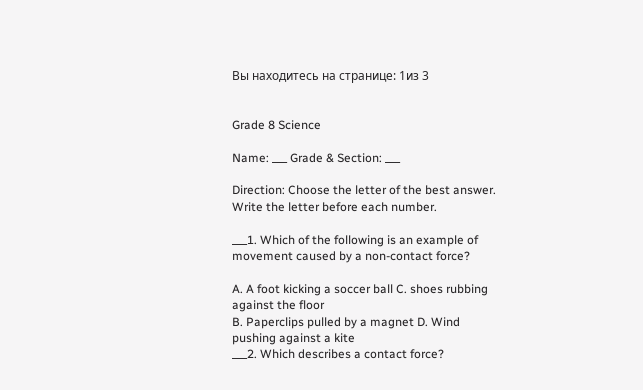Вы находитесь на странице: 1из 3


Grade 8 Science

Name: ___ Grade & Section: ___

Direction: Choose the letter of the best answer. Write the letter before each number.

___1. Which of the following is an example of movement caused by a non-contact force?

A. A foot kicking a soccer ball C. shoes rubbing against the floor
B. Paperclips pulled by a magnet D. Wind pushing against a kite
___2. Which describes a contact force?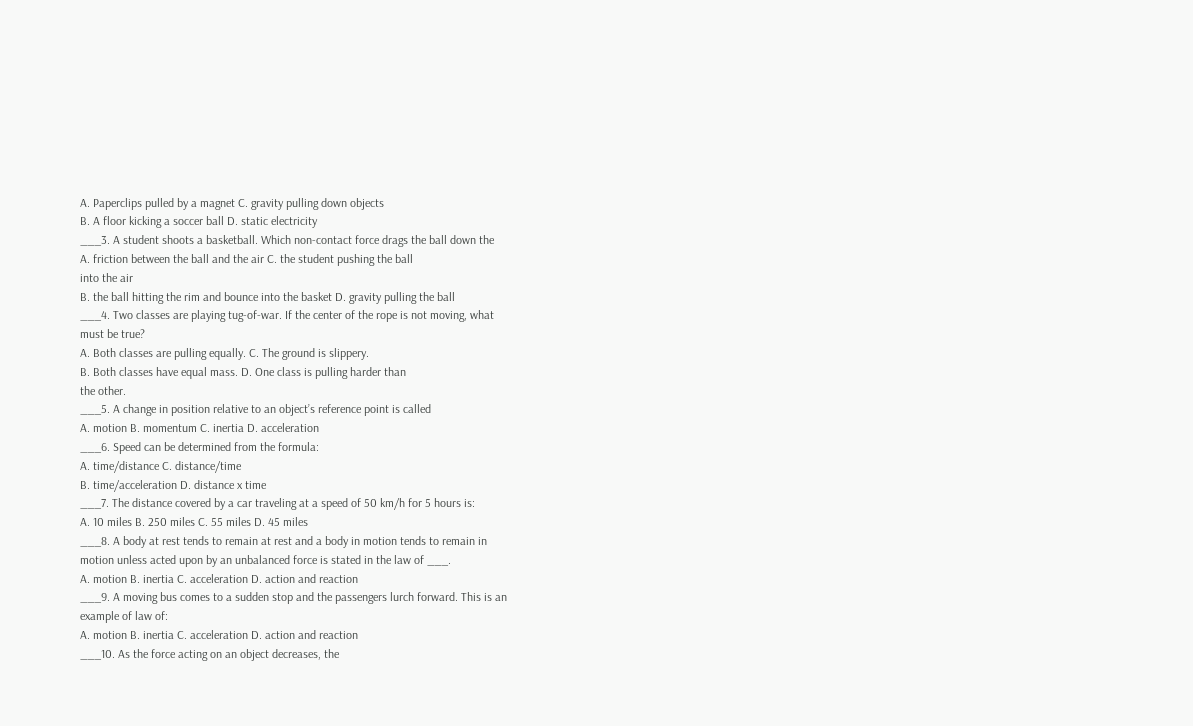A. Paperclips pulled by a magnet C. gravity pulling down objects
B. A floor kicking a soccer ball D. static electricity
___3. A student shoots a basketball. Which non-contact force drags the ball down the
A. friction between the ball and the air C. the student pushing the ball
into the air
B. the ball hitting the rim and bounce into the basket D. gravity pulling the ball
___4. Two classes are playing tug-of-war. If the center of the rope is not moving, what
must be true?
A. Both classes are pulling equally. C. The ground is slippery.
B. Both classes have equal mass. D. One class is pulling harder than
the other.
___5. A change in position relative to an object’s reference point is called
A. motion B. momentum C. inertia D. acceleration
___6. Speed can be determined from the formula:
A. time/distance C. distance/time
B. time/acceleration D. distance x time
___7. The distance covered by a car traveling at a speed of 50 km/h for 5 hours is:
A. 10 miles B. 250 miles C. 55 miles D. 45 miles
___8. A body at rest tends to remain at rest and a body in motion tends to remain in
motion unless acted upon by an unbalanced force is stated in the law of ___.
A. motion B. inertia C. acceleration D. action and reaction
___9. A moving bus comes to a sudden stop and the passengers lurch forward. This is an
example of law of:
A. motion B. inertia C. acceleration D. action and reaction
___10. As the force acting on an object decreases, the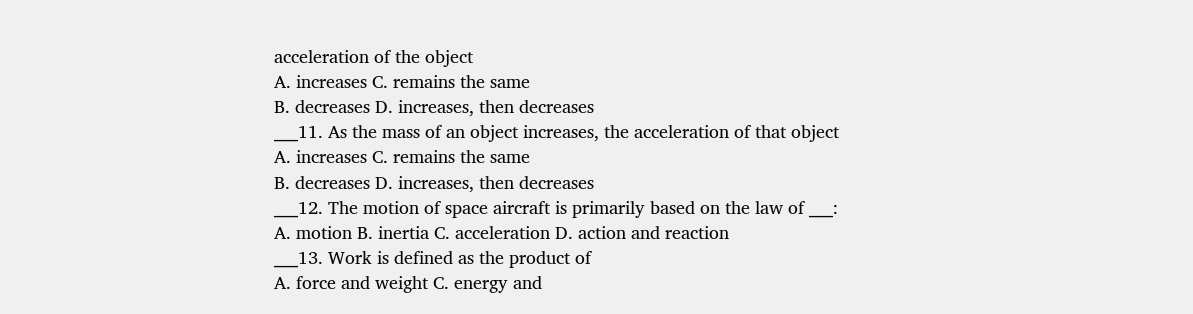acceleration of the object
A. increases C. remains the same
B. decreases D. increases, then decreases
___11. As the mass of an object increases, the acceleration of that object
A. increases C. remains the same
B. decreases D. increases, then decreases
___12. The motion of space aircraft is primarily based on the law of ___:
A. motion B. inertia C. acceleration D. action and reaction
___13. Work is defined as the product of
A. force and weight C. energy and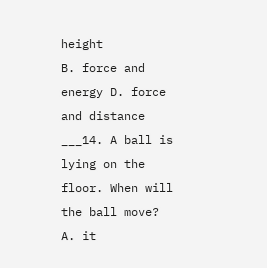height
B. force and energy D. force and distance
___14. A ball is lying on the floor. When will the ball move?
A. it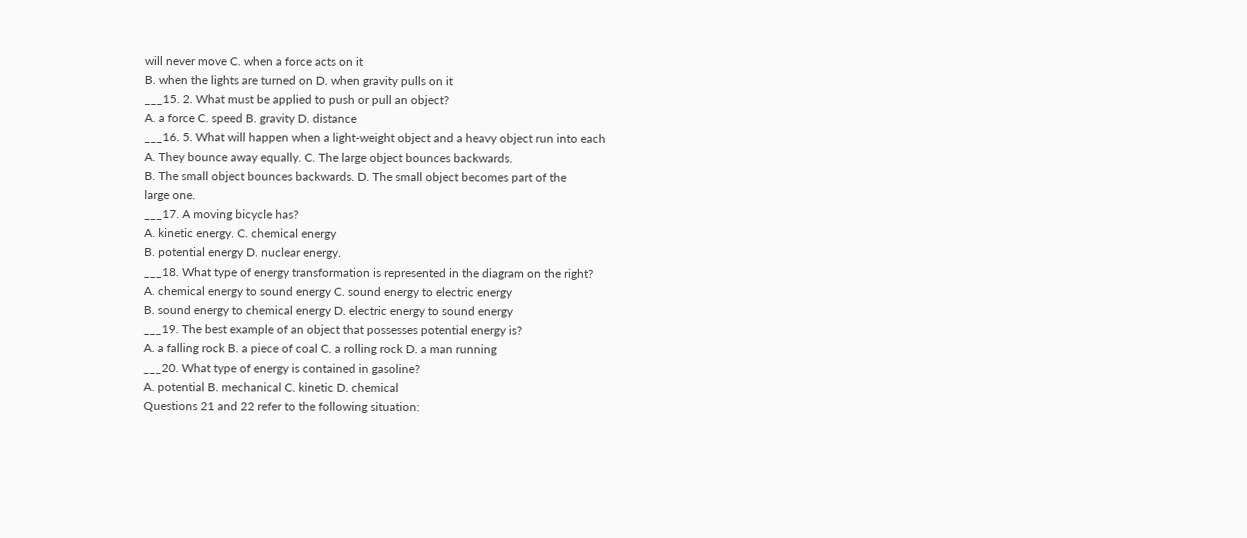will never move C. when a force acts on it
B. when the lights are turned on D. when gravity pulls on it
___15. 2. What must be applied to push or pull an object?
A. a force C. speed B. gravity D. distance
___16. 5. What will happen when a light-weight object and a heavy object run into each
A. They bounce away equally. C. The large object bounces backwards.
B. The small object bounces backwards. D. The small object becomes part of the
large one.
___17. A moving bicycle has?
A. kinetic energy. C. chemical energy
B. potential energy D. nuclear energy.
___18. What type of energy transformation is represented in the diagram on the right?
A. chemical energy to sound energy C. sound energy to electric energy
B. sound energy to chemical energy D. electric energy to sound energy
___19. The best example of an object that possesses potential energy is?
A. a falling rock B. a piece of coal C. a rolling rock D. a man running
___20. What type of energy is contained in gasoline?
A. potential B. mechanical C. kinetic D. chemical
Questions 21 and 22 refer to the following situation: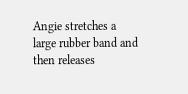Angie stretches a large rubber band and then releases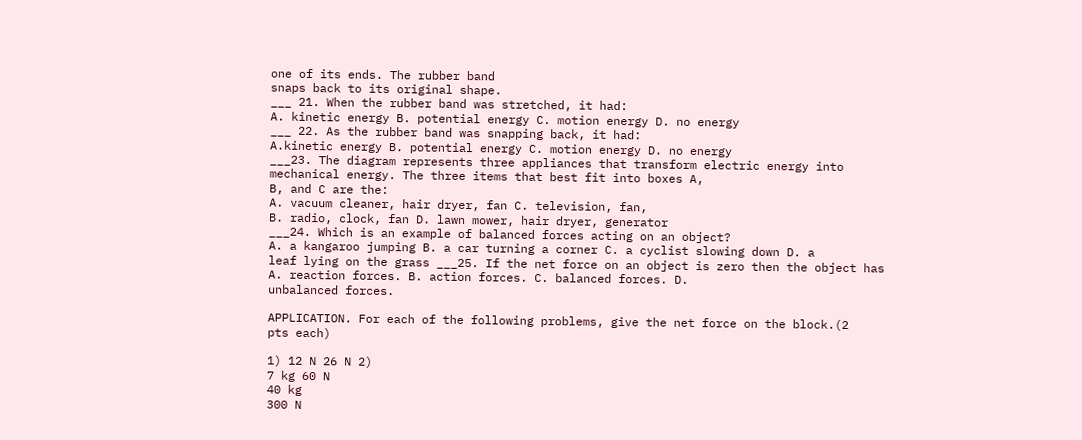one of its ends. The rubber band
snaps back to its original shape.
___ 21. When the rubber band was stretched, it had:
A. kinetic energy B. potential energy C. motion energy D. no energy
___ 22. As the rubber band was snapping back, it had:
A.kinetic energy B. potential energy C. motion energy D. no energy
___23. The diagram represents three appliances that transform electric energy into
mechanical energy. The three items that best fit into boxes A,
B, and C are the:
A. vacuum cleaner, hair dryer, fan C. television, fan,
B. radio, clock, fan D. lawn mower, hair dryer, generator
___24. Which is an example of balanced forces acting on an object?
A. a kangaroo jumping B. a car turning a corner C. a cyclist slowing down D. a
leaf lying on the grass ___25. If the net force on an object is zero then the object has
A. reaction forces. B. action forces. C. balanced forces. D.
unbalanced forces.

APPLICATION. For each of the following problems, give the net force on the block.(2
pts each)

1) 12 N 26 N 2)
7 kg 60 N
40 kg
300 N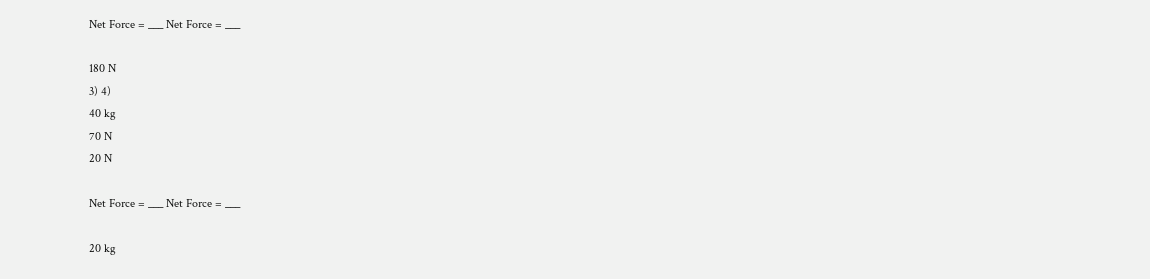Net Force = ___ Net Force = ___

180 N
3) 4)
40 kg
70 N
20 N

Net Force = ___ Net Force = ___

20 kg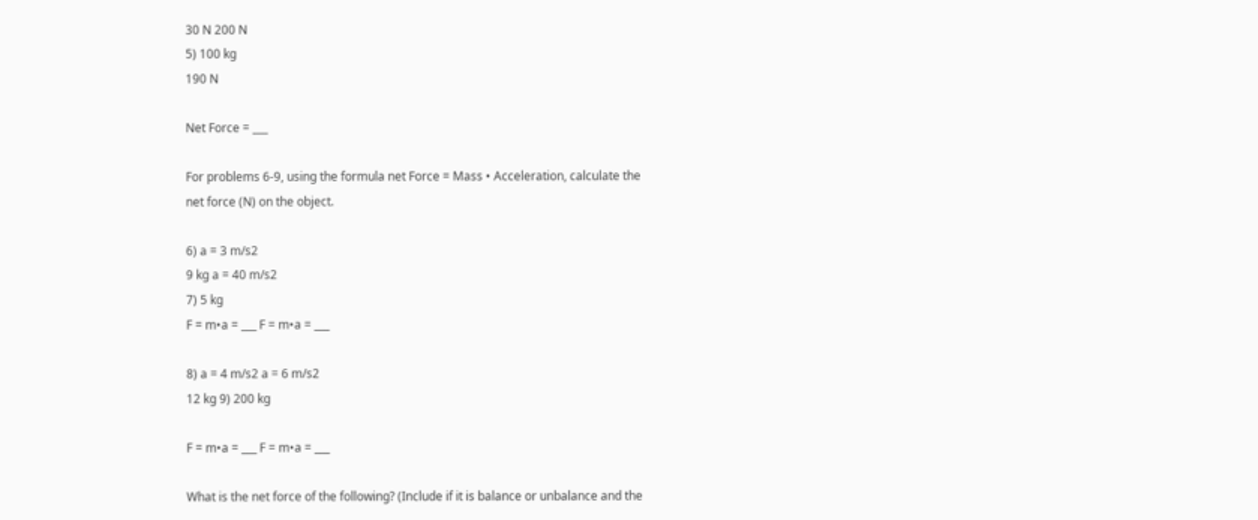30 N 200 N
5) 100 kg
190 N

Net Force = ___

For problems 6-9, using the formula net Force = Mass • Acceleration, calculate the
net force (N) on the object.

6) a = 3 m/s2
9 kg a = 40 m/s2
7) 5 kg
F = m•a = ___ F = m•a = ___

8) a = 4 m/s2 a = 6 m/s2
12 kg 9) 200 kg

F = m•a = ___ F = m•a = ___

What is the net force of the following? (Include if it is balance or unbalance and the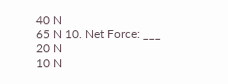40 N
65 N 10. Net Force: ___
20 N
10 N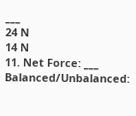___
24 N
14 N
11. Net Force: ___
Balanced/Unbalanced: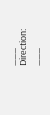___
Direction: ___